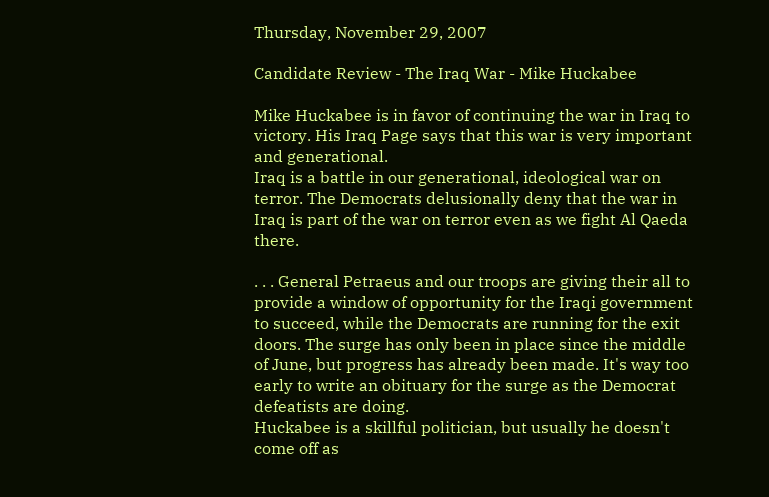Thursday, November 29, 2007

Candidate Review - The Iraq War - Mike Huckabee

Mike Huckabee is in favor of continuing the war in Iraq to victory. His Iraq Page says that this war is very important and generational.
Iraq is a battle in our generational, ideological war on terror. The Democrats delusionally deny that the war in Iraq is part of the war on terror even as we fight Al Qaeda there.

. . . General Petraeus and our troops are giving their all to provide a window of opportunity for the Iraqi government to succeed, while the Democrats are running for the exit doors. The surge has only been in place since the middle of June, but progress has already been made. It's way too early to write an obituary for the surge as the Democrat defeatists are doing.
Huckabee is a skillful politician, but usually he doesn't come off as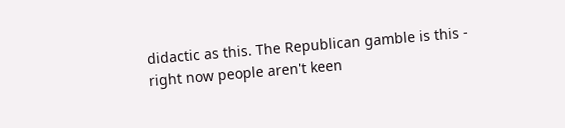didactic as this. The Republican gamble is this - right now people aren't keen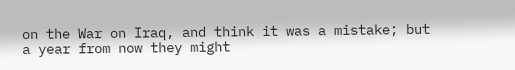on the War on Iraq, and think it was a mistake; but a year from now they might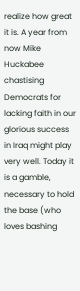realize how great it is. A year from now Mike Huckabee chastising Democrats for lacking faith in our glorious success in Iraq might play very well. Today it is a gamble, necessary to hold the base (who loves bashing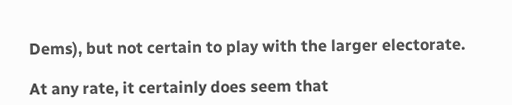Dems), but not certain to play with the larger electorate.

At any rate, it certainly does seem that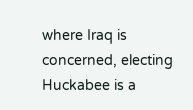where Iraq is concerned, electing Huckabee is a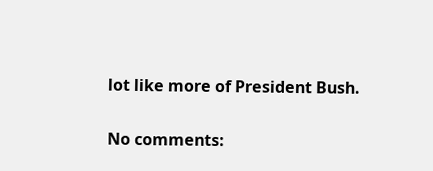lot like more of President Bush.

No comments: